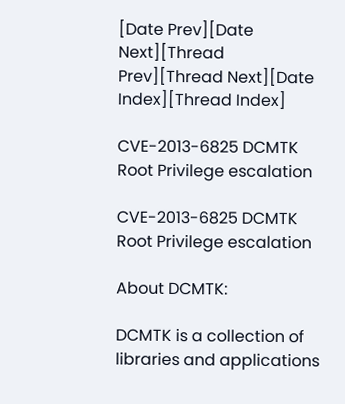[Date Prev][Date Next][Thread Prev][Thread Next][Date Index][Thread Index]

CVE-2013-6825 DCMTK Root Privilege escalation

CVE-2013-6825 DCMTK Root Privilege escalation

About DCMTK:

DCMTK is a collection of libraries and applications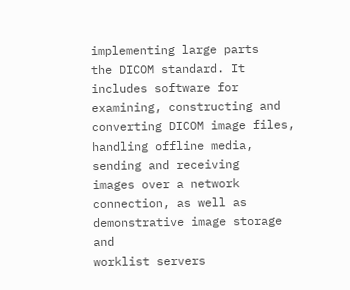implementing large parts
the DICOM standard. It includes software for examining, constructing and
converting DICOM image files, handling offline media, sending and receiving
images over a network connection, as well as demonstrative image storage and
worklist servers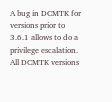A bug in DCMTK for versions prior to 3.6.1 allows to do a privilege escalation. All DCMTK versions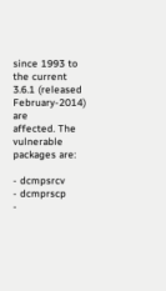since 1993 to the current 3.6.1 (released February-2014) are
affected. The vulnerable packages are:

- dcmpsrcv
- dcmprscp
-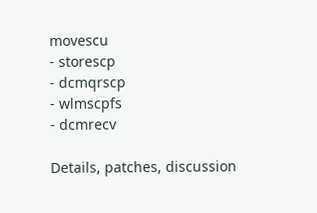movescu
- storescp
- dcmqrscp
- wlmscpfs
- dcmrecv

Details, patches, discussion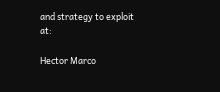and strategy to exploit at:

Hector Marco